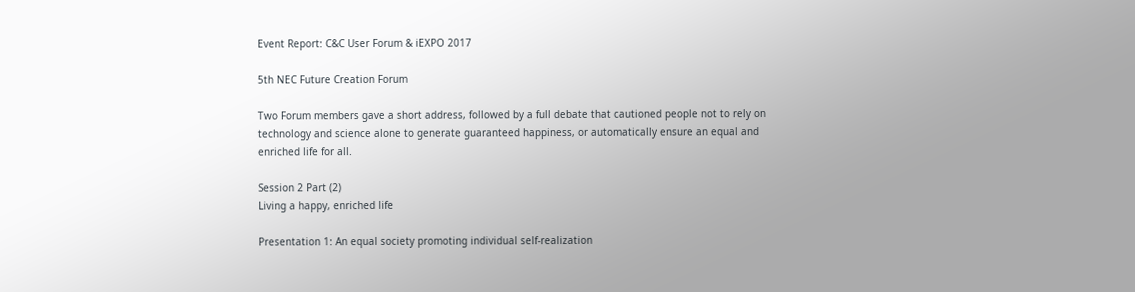Event Report: C&C User Forum & iEXPO 2017

5th NEC Future Creation Forum

Two Forum members gave a short address, followed by a full debate that cautioned people not to rely on technology and science alone to generate guaranteed happiness, or automatically ensure an equal and enriched life for all.

Session 2 Part (2)
Living a happy, enriched life

Presentation 1: An equal society promoting individual self-realization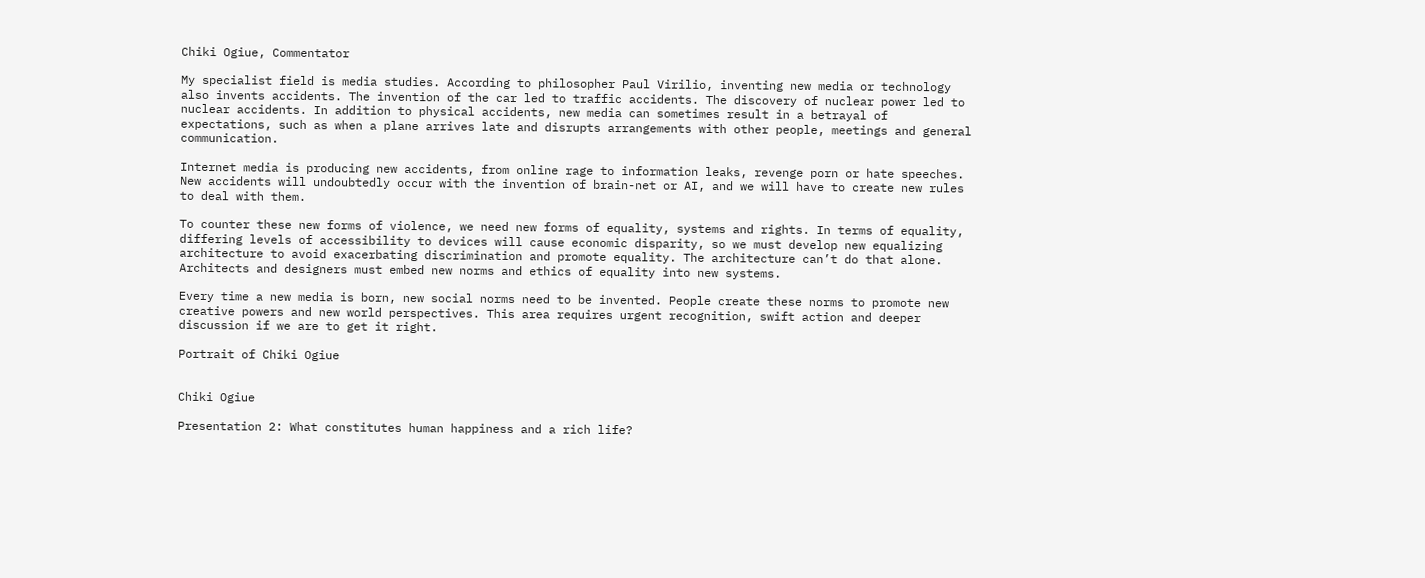Chiki Ogiue, Commentator

My specialist field is media studies. According to philosopher Paul Virilio, inventing new media or technology also invents accidents. The invention of the car led to traffic accidents. The discovery of nuclear power led to nuclear accidents. In addition to physical accidents, new media can sometimes result in a betrayal of expectations, such as when a plane arrives late and disrupts arrangements with other people, meetings and general communication.

Internet media is producing new accidents, from online rage to information leaks, revenge porn or hate speeches. New accidents will undoubtedly occur with the invention of brain-net or AI, and we will have to create new rules to deal with them.

To counter these new forms of violence, we need new forms of equality, systems and rights. In terms of equality, differing levels of accessibility to devices will cause economic disparity, so we must develop new equalizing architecture to avoid exacerbating discrimination and promote equality. The architecture can’t do that alone. Architects and designers must embed new norms and ethics of equality into new systems.

Every time a new media is born, new social norms need to be invented. People create these norms to promote new creative powers and new world perspectives. This area requires urgent recognition, swift action and deeper discussion if we are to get it right.

Portrait of Chiki Ogiue


Chiki Ogiue

Presentation 2: What constitutes human happiness and a rich life?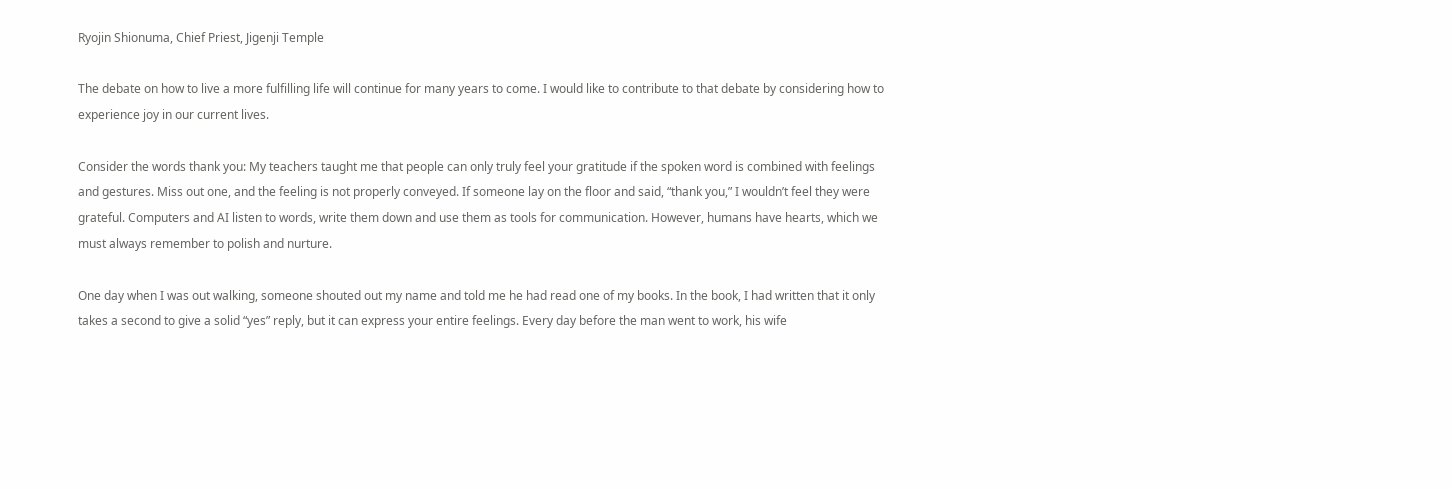Ryojin Shionuma, Chief Priest, Jigenji Temple

The debate on how to live a more fulfilling life will continue for many years to come. I would like to contribute to that debate by considering how to experience joy in our current lives.

Consider the words thank you: My teachers taught me that people can only truly feel your gratitude if the spoken word is combined with feelings and gestures. Miss out one, and the feeling is not properly conveyed. If someone lay on the floor and said, “thank you,” I wouldn’t feel they were grateful. Computers and AI listen to words, write them down and use them as tools for communication. However, humans have hearts, which we must always remember to polish and nurture.

One day when I was out walking, someone shouted out my name and told me he had read one of my books. In the book, I had written that it only takes a second to give a solid “yes” reply, but it can express your entire feelings. Every day before the man went to work, his wife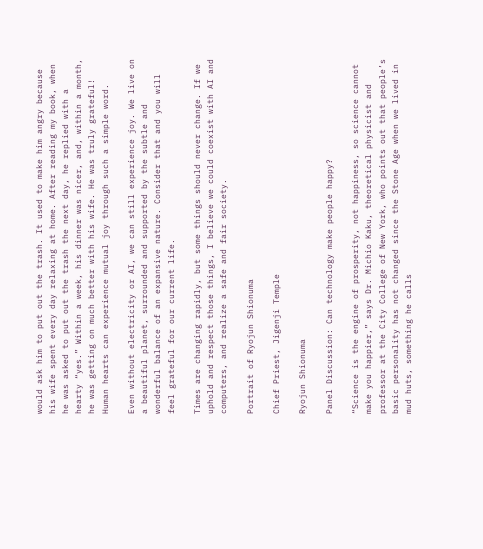would ask him to put out the trash. It used to make him angry because his wife spent every day relaxing at home. After reading my book, when he was asked to put out the trash the next day, he replied with a hearty “yes.” Within a week, his dinner was nicer, and, within a month, he was getting on much better with his wife. He was truly grateful! Human hearts can experience mutual joy through such a simple word.

Even without electricity or AI, we can still experience joy. We live on a beautiful planet, surrounded and supported by the subtle and wonderful balance of an expansive nature. Consider that and you will feel grateful for our current life.

Times are changing rapidly, but some things should never change. If we uphold and respect those things, I believe we could coexist with AI and computers, and realize a safe and fair society.

Portrait of Ryojun Shionuma

Chief Priest, Jigenji Temple

Ryojun Shionuma

Panel Discussion: Can technology make people happy?

“Science is the engine of prosperity, not happiness, so science cannot make you happier,” says Dr. Michio Kaku, theoretical physicist and professor at the City College of New York, who points out that people’s basic personality has not changed since the Stone Age when we lived in mud huts, something he calls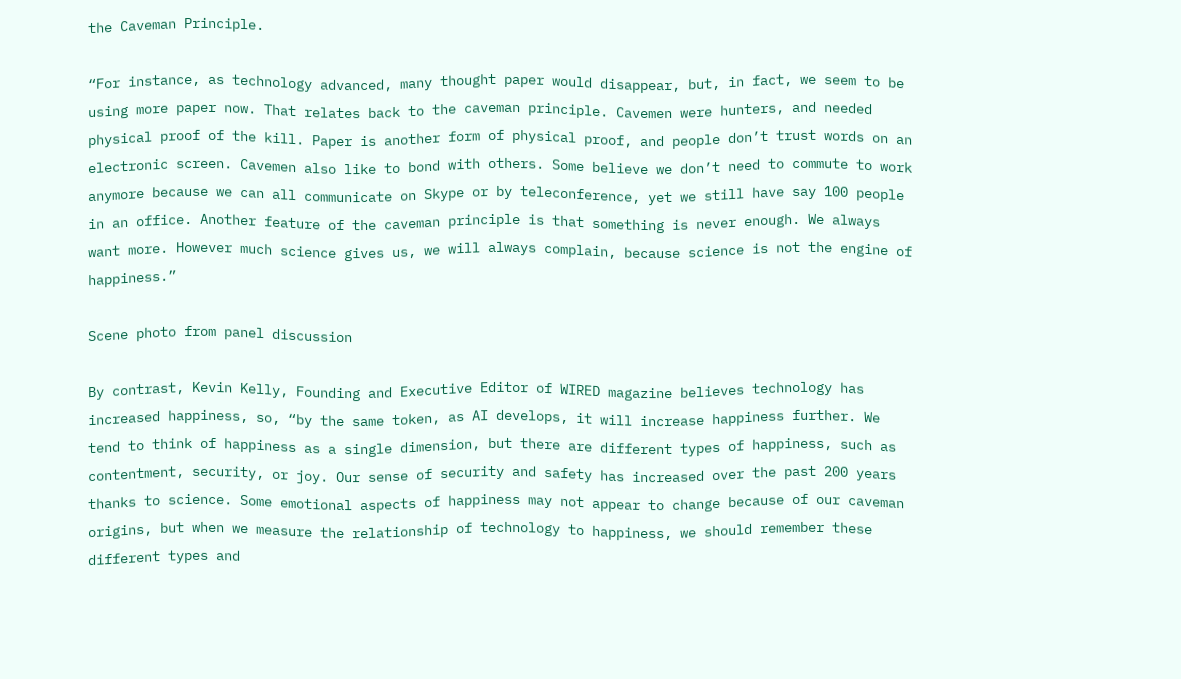the Caveman Principle.

“For instance, as technology advanced, many thought paper would disappear, but, in fact, we seem to be using more paper now. That relates back to the caveman principle. Cavemen were hunters, and needed physical proof of the kill. Paper is another form of physical proof, and people don’t trust words on an electronic screen. Cavemen also like to bond with others. Some believe we don’t need to commute to work anymore because we can all communicate on Skype or by teleconference, yet we still have say 100 people in an office. Another feature of the caveman principle is that something is never enough. We always want more. However much science gives us, we will always complain, because science is not the engine of happiness.”

Scene photo from panel discussion

By contrast, Kevin Kelly, Founding and Executive Editor of WIRED magazine believes technology has increased happiness, so, “by the same token, as AI develops, it will increase happiness further. We tend to think of happiness as a single dimension, but there are different types of happiness, such as contentment, security, or joy. Our sense of security and safety has increased over the past 200 years thanks to science. Some emotional aspects of happiness may not appear to change because of our caveman origins, but when we measure the relationship of technology to happiness, we should remember these different types and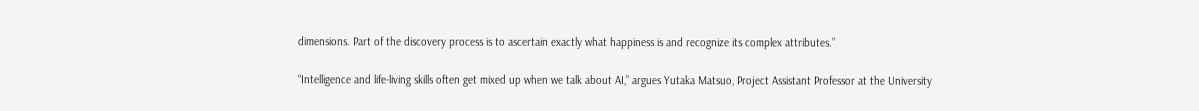dimensions. Part of the discovery process is to ascertain exactly what happiness is and recognize its complex attributes.”

“Intelligence and life-living skills often get mixed up when we talk about AI,” argues Yutaka Matsuo, Project Assistant Professor at the University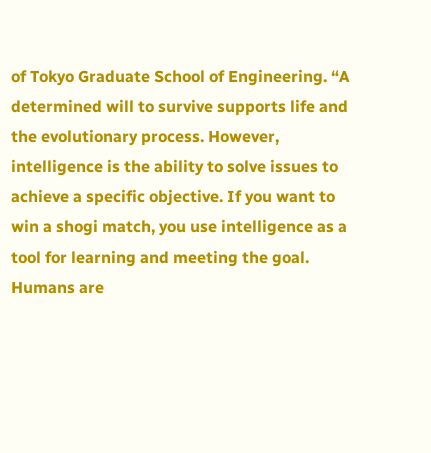of Tokyo Graduate School of Engineering. “A determined will to survive supports life and the evolutionary process. However, intelligence is the ability to solve issues to achieve a specific objective. If you want to win a shogi match, you use intelligence as a tool for learning and meeting the goal. Humans are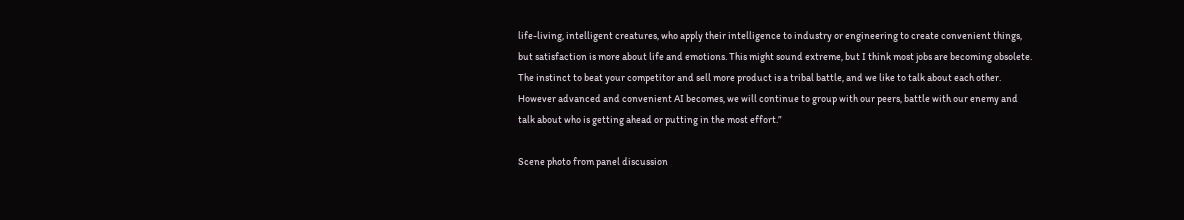life-living, intelligent creatures, who apply their intelligence to industry or engineering to create convenient things, but satisfaction is more about life and emotions. This might sound extreme, but I think most jobs are becoming obsolete. The instinct to beat your competitor and sell more product is a tribal battle, and we like to talk about each other. However advanced and convenient AI becomes, we will continue to group with our peers, battle with our enemy and talk about who is getting ahead or putting in the most effort.”

Scene photo from panel discussion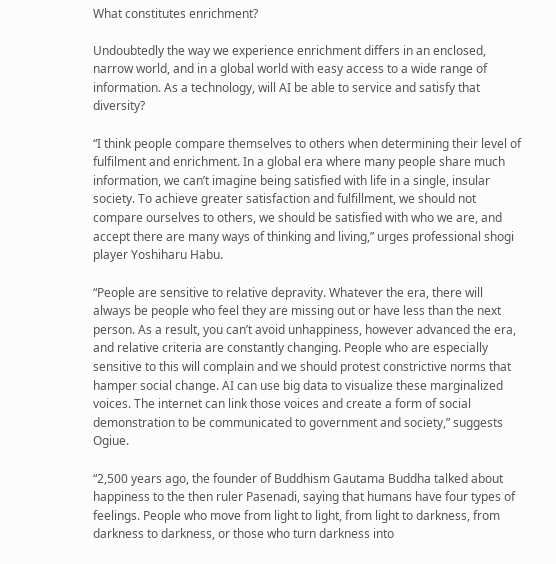What constitutes enrichment?

Undoubtedly the way we experience enrichment differs in an enclosed, narrow world, and in a global world with easy access to a wide range of information. As a technology, will AI be able to service and satisfy that diversity?

“I think people compare themselves to others when determining their level of fulfilment and enrichment. In a global era where many people share much information, we can’t imagine being satisfied with life in a single, insular society. To achieve greater satisfaction and fulfillment, we should not compare ourselves to others, we should be satisfied with who we are, and accept there are many ways of thinking and living,” urges professional shogi player Yoshiharu Habu.

“People are sensitive to relative depravity. Whatever the era, there will always be people who feel they are missing out or have less than the next person. As a result, you can’t avoid unhappiness, however advanced the era, and relative criteria are constantly changing. People who are especially sensitive to this will complain and we should protest constrictive norms that hamper social change. AI can use big data to visualize these marginalized voices. The internet can link those voices and create a form of social demonstration to be communicated to government and society,” suggests Ogiue.

“2,500 years ago, the founder of Buddhism Gautama Buddha talked about happiness to the then ruler Pasenadi, saying that humans have four types of feelings. People who move from light to light, from light to darkness, from darkness to darkness, or those who turn darkness into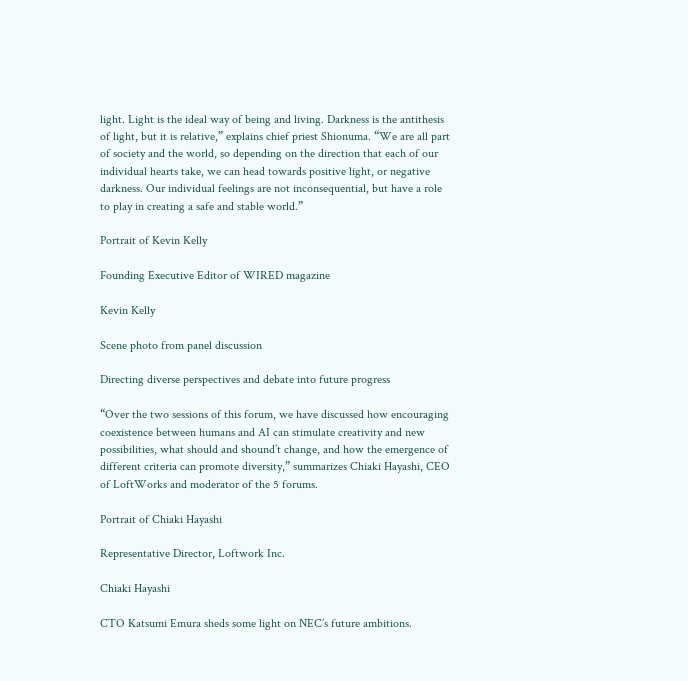light. Light is the ideal way of being and living. Darkness is the antithesis of light, but it is relative,” explains chief priest Shionuma. “We are all part of society and the world, so depending on the direction that each of our individual hearts take, we can head towards positive light, or negative darkness. Our individual feelings are not inconsequential, but have a role to play in creating a safe and stable world.”

Portrait of Kevin Kelly

Founding Executive Editor of WIRED magazine

Kevin Kelly

Scene photo from panel discussion

Directing diverse perspectives and debate into future progress

“Over the two sessions of this forum, we have discussed how encouraging coexistence between humans and AI can stimulate creativity and new possibilities, what should and shound’t change, and how the emergence of different criteria can promote diversity,” summarizes Chiaki Hayashi, CEO of LoftWorks and moderator of the 5 forums.

Portrait of Chiaki Hayashi

Representative Director, Loftwork Inc.

Chiaki Hayashi

CTO Katsumi Emura sheds some light on NEC’s future ambitions.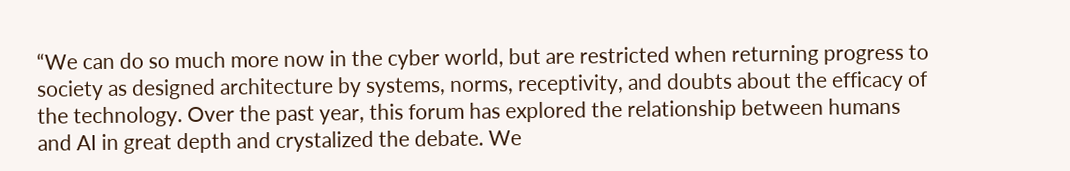“We can do so much more now in the cyber world, but are restricted when returning progress to society as designed architecture by systems, norms, receptivity, and doubts about the efficacy of the technology. Over the past year, this forum has explored the relationship between humans and AI in great depth and crystalized the debate. We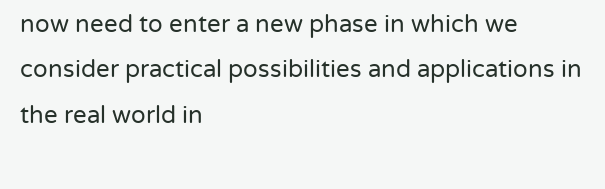now need to enter a new phase in which we consider practical possibilities and applications in the real world in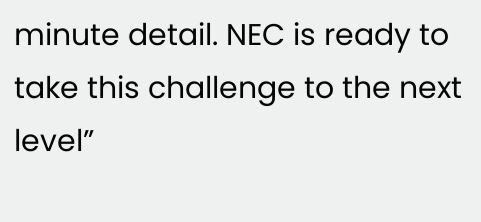minute detail. NEC is ready to take this challenge to the next level”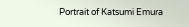Portrait of Katsumi Emura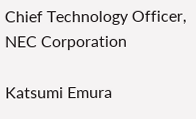Chief Technology Officer, NEC Corporation

Katsumi Emura